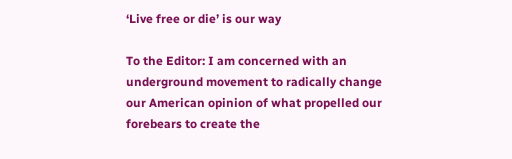‘Live free or die’ is our way

To the Editor: I am concerned with an underground movement to radically change our American opinion of what propelled our forebears to create the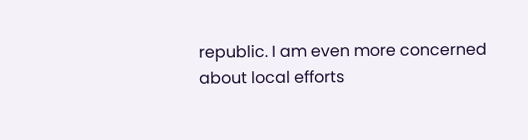republic. I am even more concerned about local efforts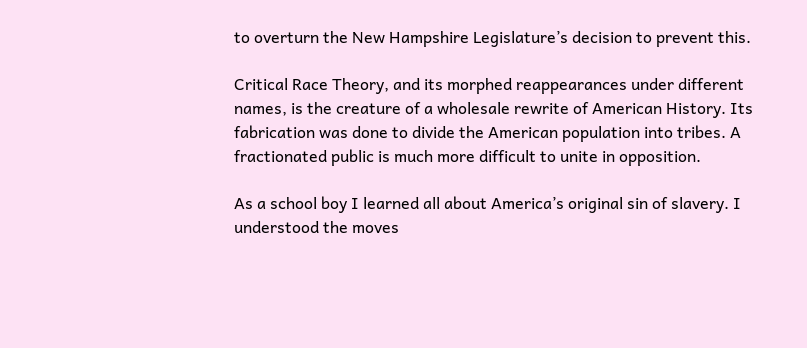to overturn the New Hampshire Legislature’s decision to prevent this.

Critical Race Theory, and its morphed reappearances under different names, is the creature of a wholesale rewrite of American History. Its fabrication was done to divide the American population into tribes. A fractionated public is much more difficult to unite in opposition.

As a school boy I learned all about America’s original sin of slavery. I understood the moves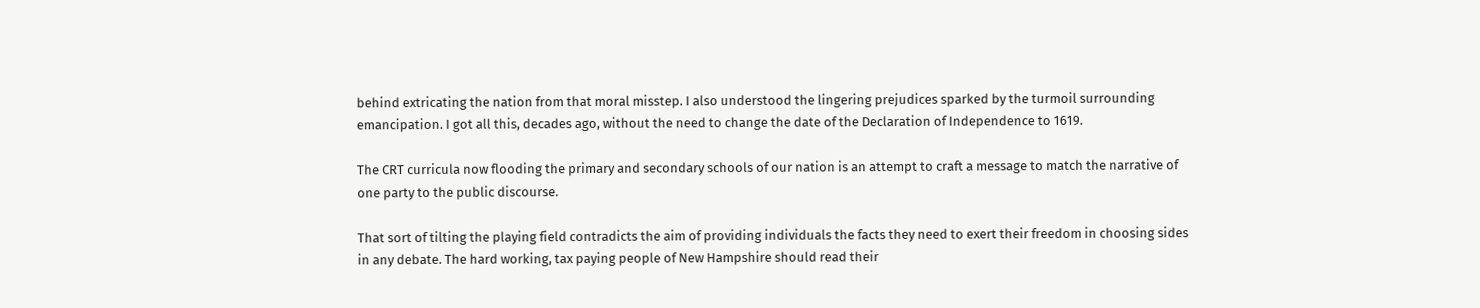behind extricating the nation from that moral misstep. I also understood the lingering prejudices sparked by the turmoil surrounding emancipation. I got all this, decades ago, without the need to change the date of the Declaration of Independence to 1619.

The CRT curricula now flooding the primary and secondary schools of our nation is an attempt to craft a message to match the narrative of one party to the public discourse.

That sort of tilting the playing field contradicts the aim of providing individuals the facts they need to exert their freedom in choosing sides in any debate. The hard working, tax paying people of New Hampshire should read their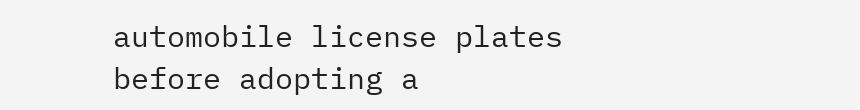automobile license plates before adopting a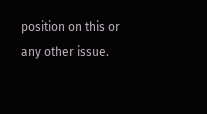position on this or any other issue.